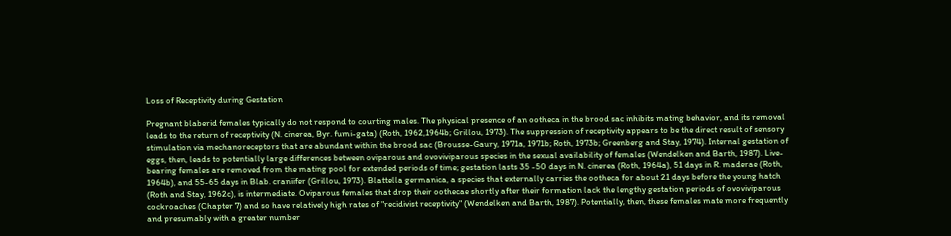Loss of Receptivity during Gestation

Pregnant blaberid females typically do not respond to courting males. The physical presence of an ootheca in the brood sac inhibits mating behavior, and its removal leads to the return of receptivity (N. cinerea, Byr. fumi-gata) (Roth, 1962,1964b; Grillou, 1973). The suppression of receptivity appears to be the direct result of sensory stimulation via mechanoreceptors that are abundant within the brood sac (Brousse-Gaury, 1971a, 1971b; Roth, 1973b; Greenberg and Stay, 1974). Internal gestation of eggs, then, leads to potentially large differences between oviparous and ovoviviparous species in the sexual availability of females (Wendelken and Barth, 1987). Live-bearing females are removed from the mating pool for extended periods of time; gestation lasts 35 -50 days in N. cinerea (Roth, 1964a), 51 days in R. maderae (Roth, 1964b), and 55-65 days in Blab. craniifer (Grillou, 1973). Blattella germanica, a species that externally carries the ootheca for about 21 days before the young hatch (Roth and Stay, 1962c), is intermediate. Oviparous females that drop their oothecae shortly after their formation lack the lengthy gestation periods of ovoviviparous cockroaches (Chapter 7) and so have relatively high rates of "recidivist receptivity" (Wendelken and Barth, 1987). Potentially, then, these females mate more frequently and presumably with a greater number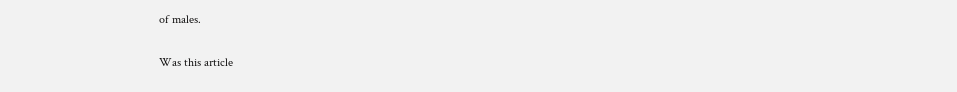of males.

Was this article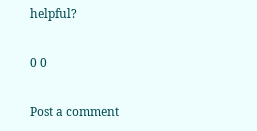helpful?

0 0

Post a comment